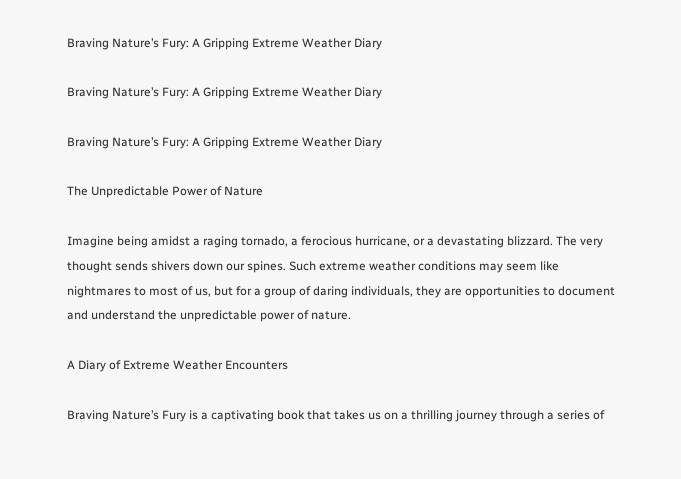Braving Nature’s Fury: A Gripping Extreme Weather Diary

Braving Nature’s Fury: A Gripping Extreme Weather Diary

Braving Nature’s Fury: A Gripping Extreme Weather Diary

The Unpredictable Power of Nature

Imagine being amidst a raging tornado, a ferocious hurricane, or a devastating blizzard. The very thought sends shivers down our spines. Such extreme weather conditions may seem like nightmares to most of us, but for a group of daring individuals, they are opportunities to document and understand the unpredictable power of nature.

A Diary of Extreme Weather Encounters

Braving Nature’s Fury is a captivating book that takes us on a thrilling journey through a series of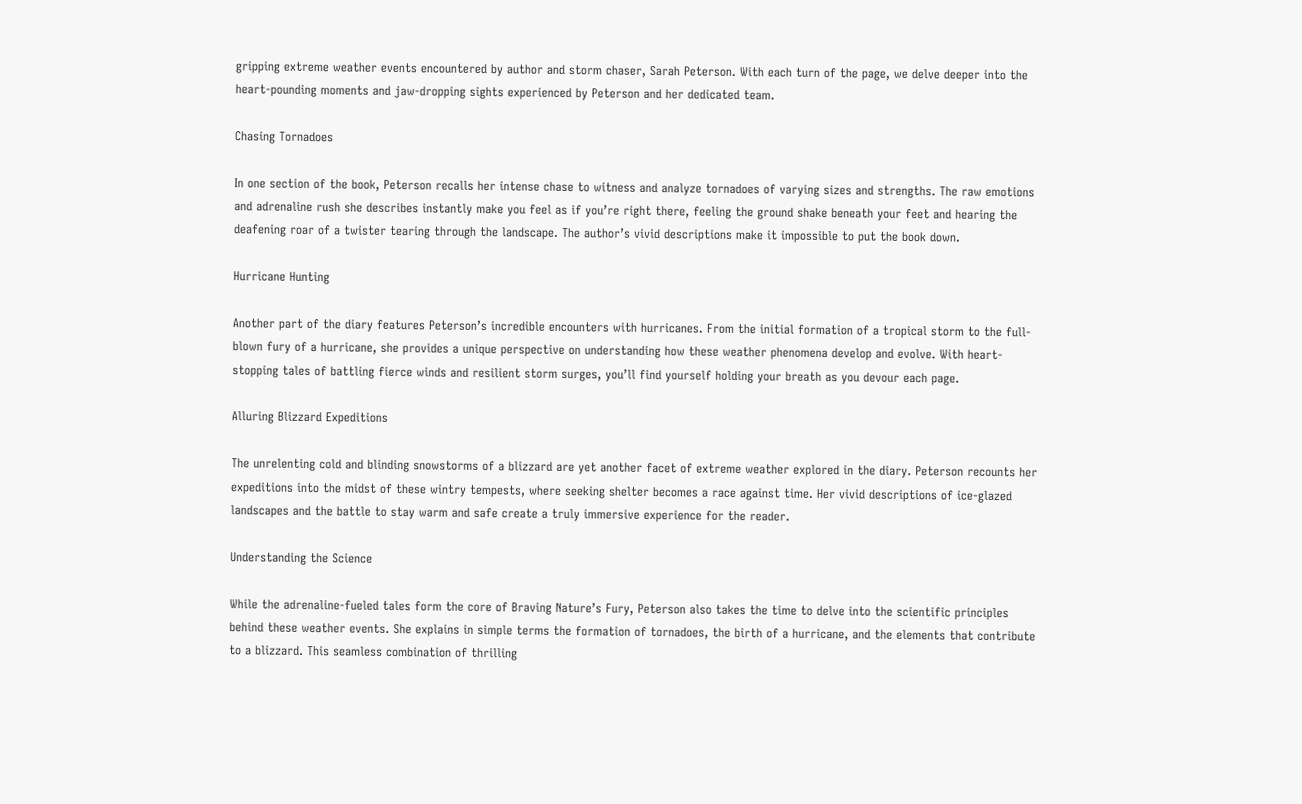gripping extreme weather events encountered by author and storm chaser, Sarah Peterson. With each turn of the page, we delve deeper into the heart-pounding moments and jaw-dropping sights experienced by Peterson and her dedicated team.

Chasing Tornadoes

In one section of the book, Peterson recalls her intense chase to witness and analyze tornadoes of varying sizes and strengths. The raw emotions and adrenaline rush she describes instantly make you feel as if you’re right there, feeling the ground shake beneath your feet and hearing the deafening roar of a twister tearing through the landscape. The author’s vivid descriptions make it impossible to put the book down.

Hurricane Hunting

Another part of the diary features Peterson’s incredible encounters with hurricanes. From the initial formation of a tropical storm to the full-blown fury of a hurricane, she provides a unique perspective on understanding how these weather phenomena develop and evolve. With heart-stopping tales of battling fierce winds and resilient storm surges, you’ll find yourself holding your breath as you devour each page.

Alluring Blizzard Expeditions

The unrelenting cold and blinding snowstorms of a blizzard are yet another facet of extreme weather explored in the diary. Peterson recounts her expeditions into the midst of these wintry tempests, where seeking shelter becomes a race against time. Her vivid descriptions of ice-glazed landscapes and the battle to stay warm and safe create a truly immersive experience for the reader.

Understanding the Science

While the adrenaline-fueled tales form the core of Braving Nature’s Fury, Peterson also takes the time to delve into the scientific principles behind these weather events. She explains in simple terms the formation of tornadoes, the birth of a hurricane, and the elements that contribute to a blizzard. This seamless combination of thrilling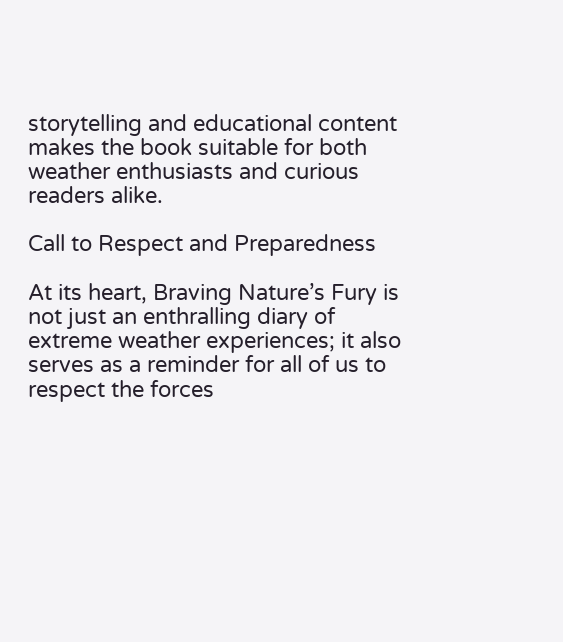storytelling and educational content makes the book suitable for both weather enthusiasts and curious readers alike.

Call to Respect and Preparedness

At its heart, Braving Nature’s Fury is not just an enthralling diary of extreme weather experiences; it also serves as a reminder for all of us to respect the forces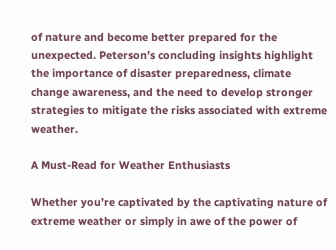of nature and become better prepared for the unexpected. Peterson’s concluding insights highlight the importance of disaster preparedness, climate change awareness, and the need to develop stronger strategies to mitigate the risks associated with extreme weather.

A Must-Read for Weather Enthusiasts

Whether you’re captivated by the captivating nature of extreme weather or simply in awe of the power of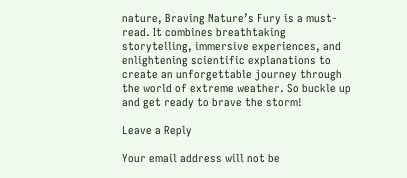nature, Braving Nature’s Fury is a must-read. It combines breathtaking storytelling, immersive experiences, and enlightening scientific explanations to create an unforgettable journey through the world of extreme weather. So buckle up and get ready to brave the storm!

Leave a Reply

Your email address will not be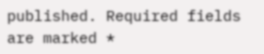published. Required fields are marked *